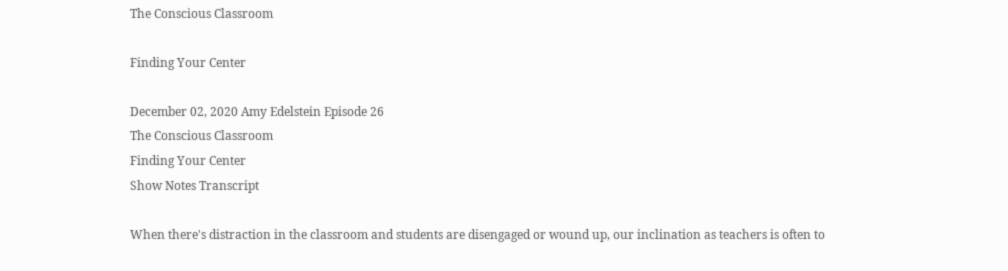The Conscious Classroom

Finding Your Center

December 02, 2020 Amy Edelstein Episode 26
The Conscious Classroom
Finding Your Center
Show Notes Transcript

When there's distraction in the classroom and students are disengaged or wound up, our inclination as teachers is often to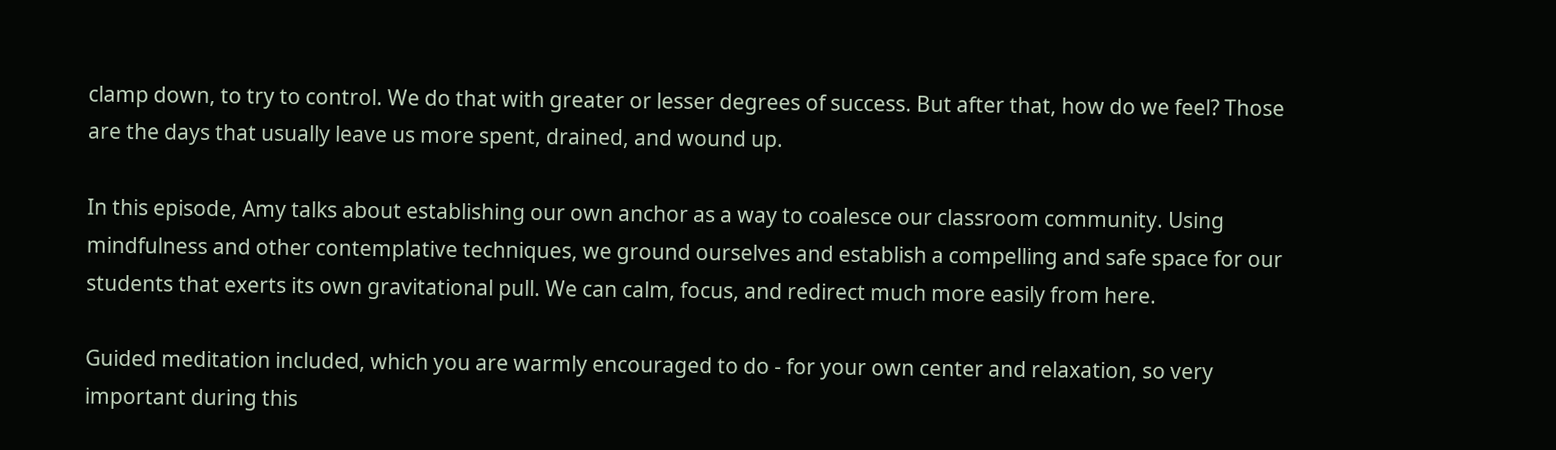clamp down, to try to control. We do that with greater or lesser degrees of success. But after that, how do we feel? Those are the days that usually leave us more spent, drained, and wound up.

In this episode, Amy talks about establishing our own anchor as a way to coalesce our classroom community. Using mindfulness and other contemplative techniques, we ground ourselves and establish a compelling and safe space for our students that exerts its own gravitational pull. We can calm, focus, and redirect much more easily from here.

Guided meditation included, which you are warmly encouraged to do - for your own center and relaxation, so very important during this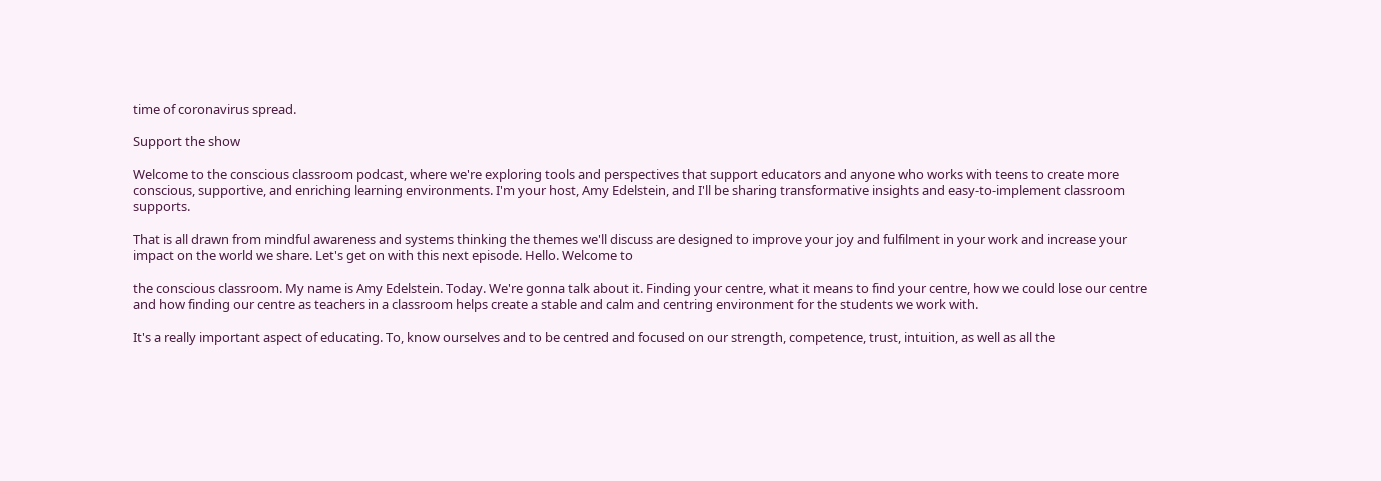time of coronavirus spread.

Support the show

Welcome to the conscious classroom podcast, where we're exploring tools and perspectives that support educators and anyone who works with teens to create more conscious, supportive, and enriching learning environments. I'm your host, Amy Edelstein, and I'll be sharing transformative insights and easy-to-implement classroom supports.

That is all drawn from mindful awareness and systems thinking the themes we'll discuss are designed to improve your joy and fulfilment in your work and increase your impact on the world we share. Let's get on with this next episode. Hello. Welcome to

the conscious classroom. My name is Amy Edelstein. Today. We're gonna talk about it. Finding your centre, what it means to find your centre, how we could lose our centre and how finding our centre as teachers in a classroom helps create a stable and calm and centring environment for the students we work with.

It's a really important aspect of educating. To, know ourselves and to be centred and focused on our strength, competence, trust, intuition, as well as all the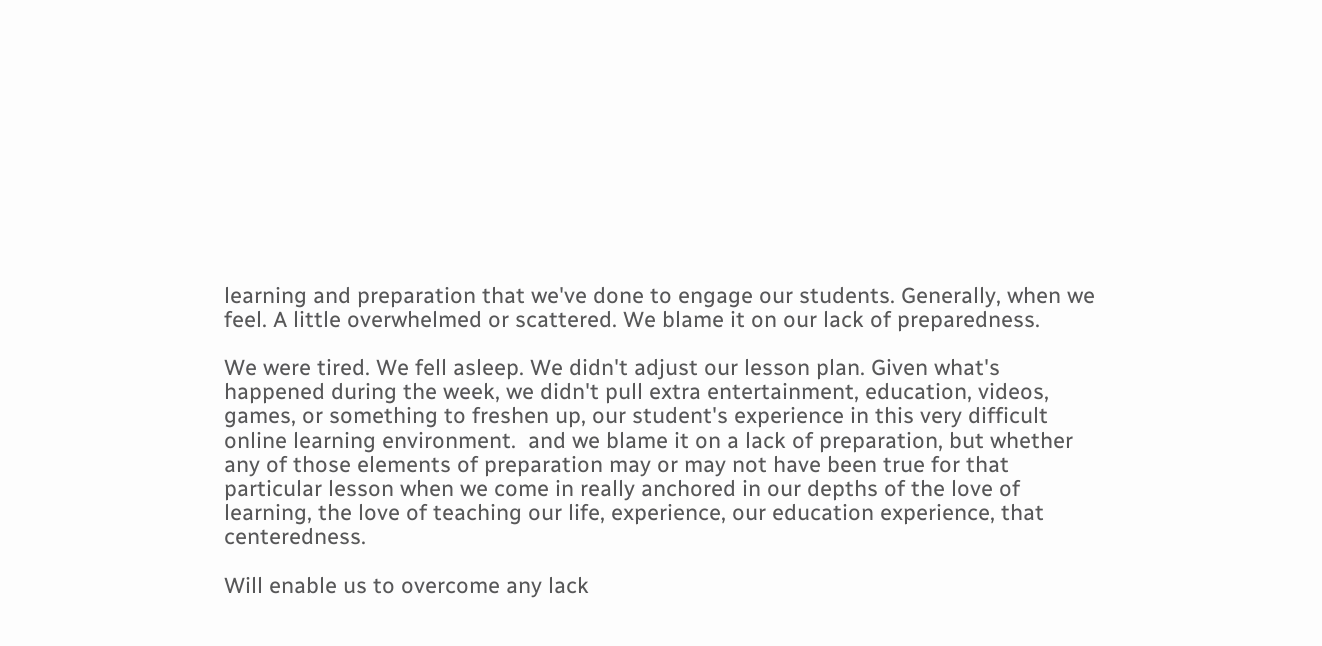learning and preparation that we've done to engage our students. Generally, when we feel. A little overwhelmed or scattered. We blame it on our lack of preparedness.

We were tired. We fell asleep. We didn't adjust our lesson plan. Given what's happened during the week, we didn't pull extra entertainment, education, videos, games, or something to freshen up, our student's experience in this very difficult online learning environment.  and we blame it on a lack of preparation, but whether any of those elements of preparation may or may not have been true for that particular lesson when we come in really anchored in our depths of the love of learning, the love of teaching our life, experience, our education experience, that centeredness.

Will enable us to overcome any lack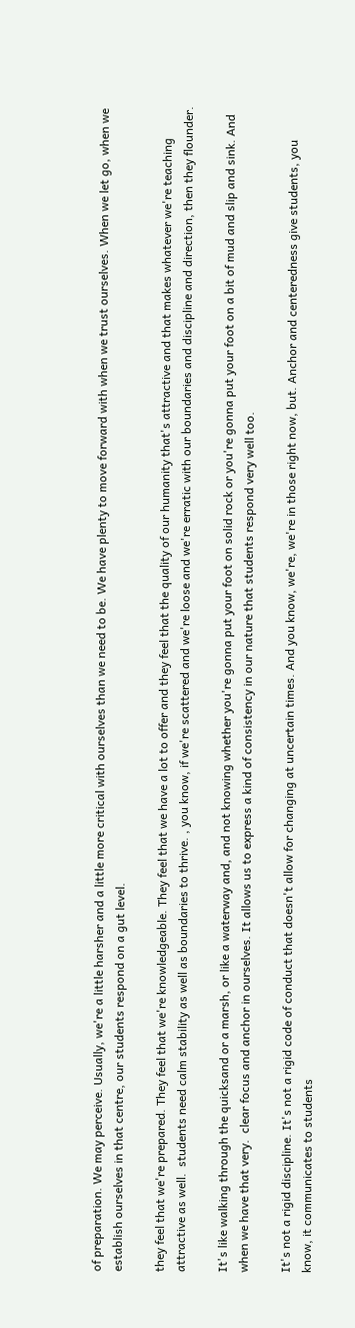of preparation. We may perceive. Usually, we're a little harsher and a little more critical with ourselves than we need to be. We have plenty to move forward with when we trust ourselves. When we let go, when we establish ourselves in that centre, our students respond on a gut level.

they feel that we're prepared. They feel that we're knowledgeable. They feel that we have a lot to offer and they feel that the quality of our humanity that's attractive and that makes whatever we're teaching attractive as well.  students need calm stability as well as boundaries to thrive. , you know, if we're scattered and we're loose and we're erratic with our boundaries and discipline and direction, then they flounder.

It's like walking through the quicksand or a marsh, or like a waterway and, and not knowing whether you're gonna put your foot on solid rock or you're gonna put your foot on a bit of mud and slip and sink. And when we have that very.  clear focus and anchor in ourselves. It allows us to express a kind of consistency in our nature that students respond very well too.

It's not a rigid discipline. It's not a rigid code of conduct that doesn't allow for changing at uncertain times. And you know, we're, we're in those right now, but. Anchor and centeredness give students, you know, it communicates to students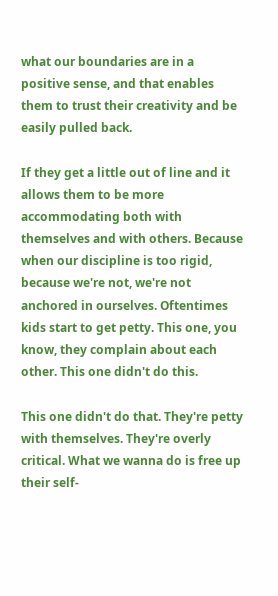what our boundaries are in a positive sense, and that enables them to trust their creativity and be easily pulled back.

If they get a little out of line and it allows them to be more accommodating both with themselves and with others. Because when our discipline is too rigid, because we're not, we're not anchored in ourselves. Oftentimes kids start to get petty. This one, you know, they complain about each other. This one didn't do this.

This one didn't do that. They're petty with themselves. They're overly critical. What we wanna do is free up their self-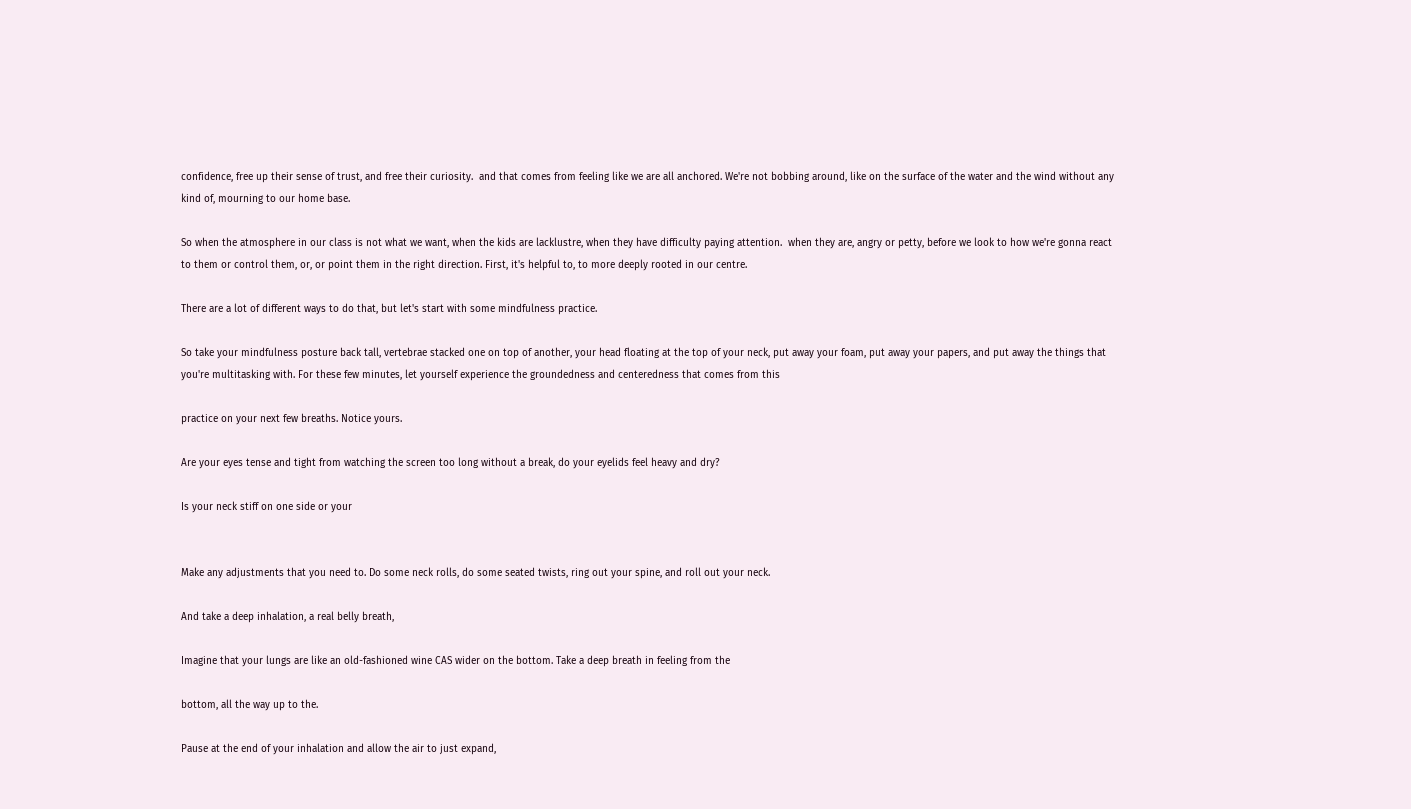confidence, free up their sense of trust, and free their curiosity.  and that comes from feeling like we are all anchored. We're not bobbing around, like on the surface of the water and the wind without any kind of, mourning to our home base.

So when the atmosphere in our class is not what we want, when the kids are lacklustre, when they have difficulty paying attention.  when they are, angry or petty, before we look to how we're gonna react to them or control them, or, or point them in the right direction. First, it's helpful to, to more deeply rooted in our centre.

There are a lot of different ways to do that, but let's start with some mindfulness practice.

So take your mindfulness posture back tall, vertebrae stacked one on top of another, your head floating at the top of your neck, put away your foam, put away your papers, and put away the things that you're multitasking with. For these few minutes, let yourself experience the groundedness and centeredness that comes from this

practice on your next few breaths. Notice yours.

Are your eyes tense and tight from watching the screen too long without a break, do your eyelids feel heavy and dry?

Is your neck stiff on one side or your


Make any adjustments that you need to. Do some neck rolls, do some seated twists, ring out your spine, and roll out your neck.

And take a deep inhalation, a real belly breath,

Imagine that your lungs are like an old-fashioned wine CAS wider on the bottom. Take a deep breath in feeling from the

bottom, all the way up to the.

Pause at the end of your inhalation and allow the air to just expand,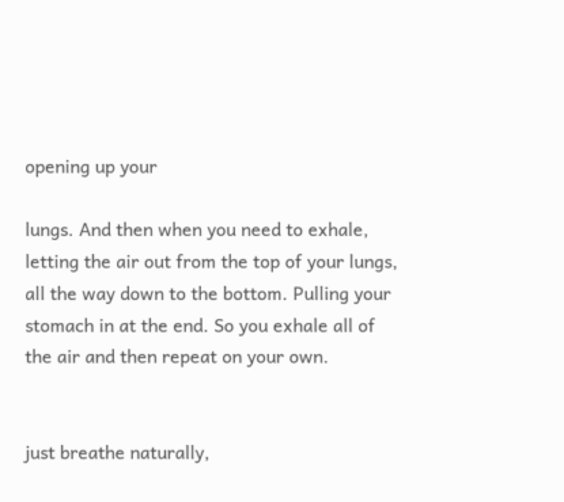opening up your

lungs. And then when you need to exhale, letting the air out from the top of your lungs, all the way down to the bottom. Pulling your stomach in at the end. So you exhale all of the air and then repeat on your own.


just breathe naturally,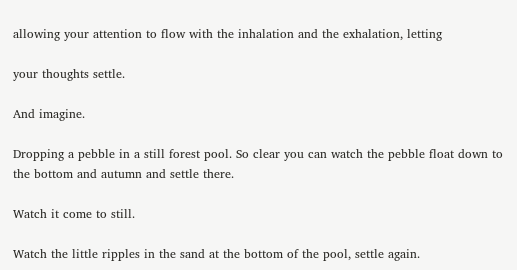allowing your attention to flow with the inhalation and the exhalation, letting

your thoughts settle.

And imagine.

Dropping a pebble in a still forest pool. So clear you can watch the pebble float down to the bottom and autumn and settle there.

Watch it come to still.

Watch the little ripples in the sand at the bottom of the pool, settle again.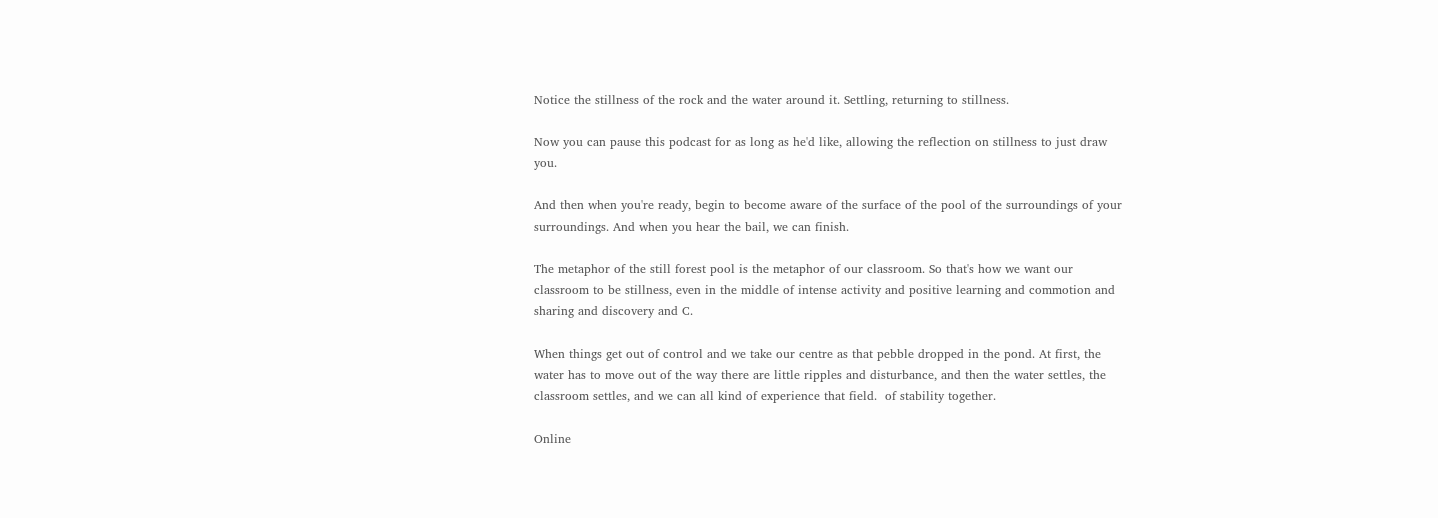Notice the stillness of the rock and the water around it. Settling, returning to stillness.

Now you can pause this podcast for as long as he'd like, allowing the reflection on stillness to just draw you.

And then when you're ready, begin to become aware of the surface of the pool of the surroundings of your surroundings. And when you hear the bail, we can finish.

The metaphor of the still forest pool is the metaphor of our classroom. So that's how we want our classroom to be stillness, even in the middle of intense activity and positive learning and commotion and sharing and discovery and C.

When things get out of control and we take our centre as that pebble dropped in the pond. At first, the water has to move out of the way there are little ripples and disturbance, and then the water settles, the classroom settles, and we can all kind of experience that field.  of stability together.

Online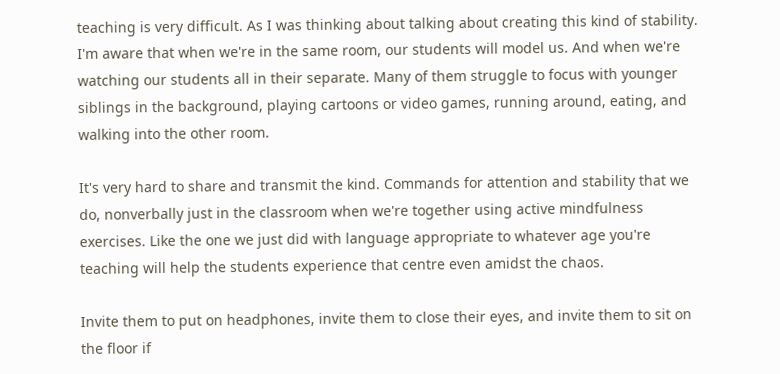teaching is very difficult. As I was thinking about talking about creating this kind of stability. I'm aware that when we're in the same room, our students will model us. And when we're watching our students all in their separate. Many of them struggle to focus with younger siblings in the background, playing cartoons or video games, running around, eating, and walking into the other room.

It's very hard to share and transmit the kind. Commands for attention and stability that we do, nonverbally just in the classroom when we're together using active mindfulness exercises. Like the one we just did with language appropriate to whatever age you're teaching will help the students experience that centre even amidst the chaos.

Invite them to put on headphones, invite them to close their eyes, and invite them to sit on the floor if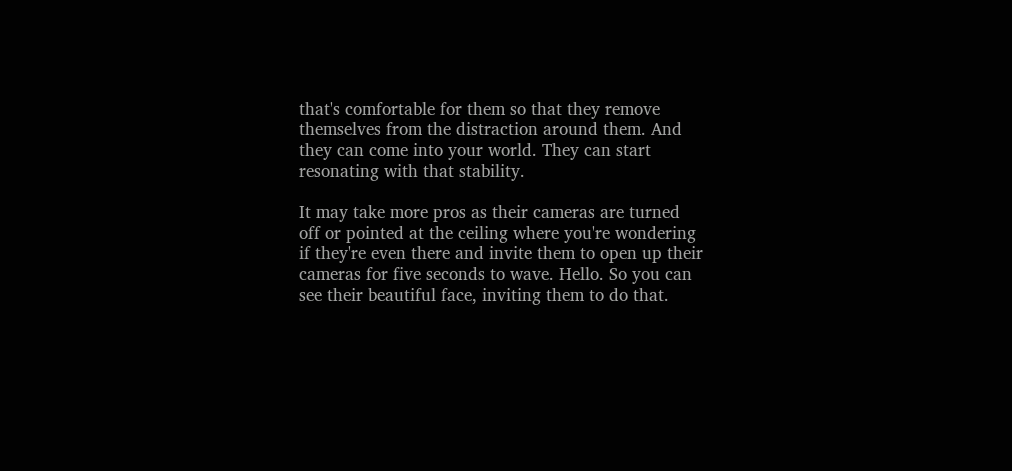that's comfortable for them so that they remove themselves from the distraction around them. And they can come into your world. They can start resonating with that stability.

It may take more pros as their cameras are turned off or pointed at the ceiling where you're wondering if they're even there and invite them to open up their cameras for five seconds to wave. Hello. So you can see their beautiful face, inviting them to do that.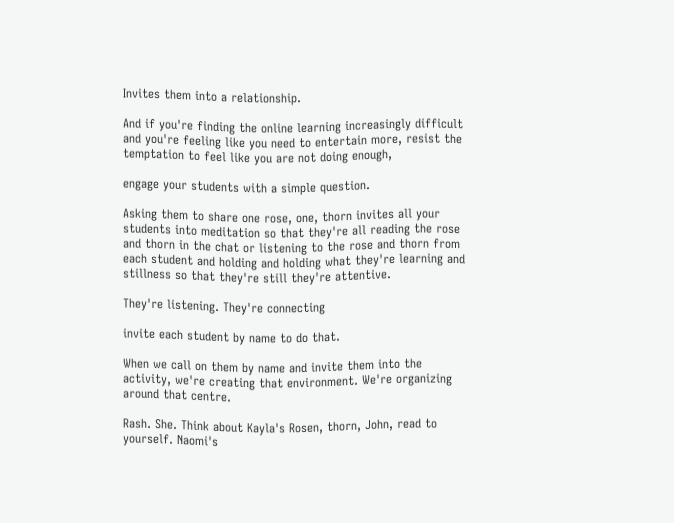Invites them into a relationship.

And if you're finding the online learning increasingly difficult and you're feeling like you need to entertain more, resist the temptation to feel like you are not doing enough,

engage your students with a simple question.

Asking them to share one rose, one, thorn invites all your students into meditation so that they're all reading the rose and thorn in the chat or listening to the rose and thorn from each student and holding and holding what they're learning and stillness so that they're still they're attentive.

They're listening. They're connecting

invite each student by name to do that.

When we call on them by name and invite them into the activity, we're creating that environment. We're organizing around that centre.

Rash. She. Think about Kayla's Rosen, thorn, John, read to yourself. Naomi's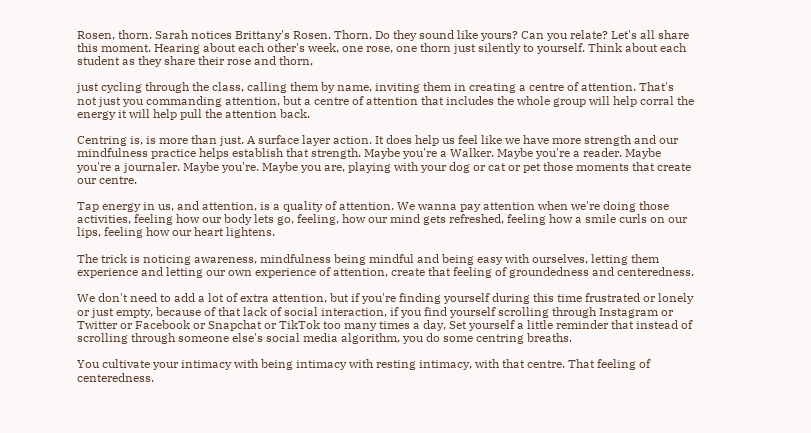Rosen, thorn. Sarah notices Brittany's Rosen. Thorn. Do they sound like yours? Can you relate? Let's all share this moment. Hearing about each other's week, one rose, one thorn just silently to yourself. Think about each student as they share their rose and thorn,

just cycling through the class, calling them by name, inviting them in creating a centre of attention. That's not just you commanding attention, but a centre of attention that includes the whole group will help corral the energy it will help pull the attention back.

Centring is, is more than just. A surface layer action. It does help us feel like we have more strength and our mindfulness practice helps establish that strength. Maybe you're a Walker. Maybe you're a reader. Maybe you're a journaler. Maybe you're. Maybe you are, playing with your dog or cat or pet those moments that create our centre.

Tap energy in us, and attention, is a quality of attention. We wanna pay attention when we're doing those activities, feeling how our body lets go, feeling, how our mind gets refreshed, feeling how a smile curls on our lips, feeling how our heart lightens.

The trick is noticing awareness, mindfulness being mindful and being easy with ourselves, letting them experience and letting our own experience of attention, create that feeling of groundedness and centeredness.

We don't need to add a lot of extra attention, but if you're finding yourself during this time frustrated or lonely or just empty, because of that lack of social interaction, if you find yourself scrolling through Instagram or Twitter or Facebook or Snapchat or TikTok too many times a day, Set yourself a little reminder that instead of scrolling through someone else's social media algorithm, you do some centring breaths.

You cultivate your intimacy with being intimacy with resting intimacy, with that centre. That feeling of centeredness.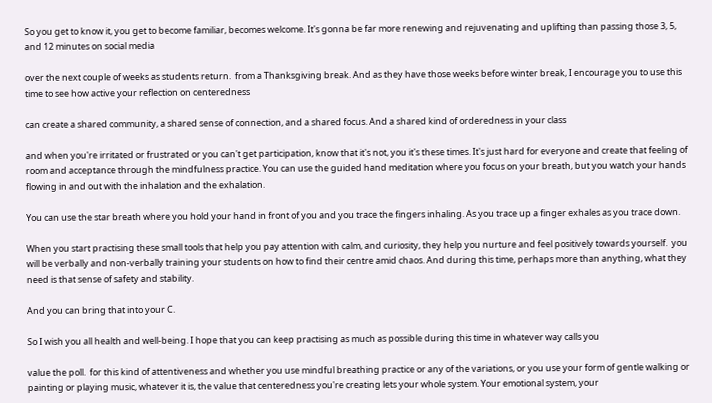So you get to know it, you get to become familiar, becomes welcome. It's gonna be far more renewing and rejuvenating and uplifting than passing those 3, 5, and 12 minutes on social media

over the next couple of weeks as students return.  from a Thanksgiving break. And as they have those weeks before winter break, I encourage you to use this time to see how active your reflection on centeredness

can create a shared community, a shared sense of connection, and a shared focus. And a shared kind of orderedness in your class

and when you're irritated or frustrated or you can't get participation, know that it's not, you it's these times. It's just hard for everyone and create that feeling of room and acceptance through the mindfulness practice. You can use the guided hand meditation where you focus on your breath, but you watch your hands flowing in and out with the inhalation and the exhalation.

You can use the star breath where you hold your hand in front of you and you trace the fingers inhaling. As you trace up a finger exhales as you trace down.

When you start practising these small tools that help you pay attention with calm, and curiosity, they help you nurture and feel positively towards yourself.  you will be verbally and non-verbally training your students on how to find their centre amid chaos. And during this time, perhaps more than anything, what they need is that sense of safety and stability.

And you can bring that into your C.

So I wish you all health and well-being. I hope that you can keep practising as much as possible during this time in whatever way calls you

value the poll.  for this kind of attentiveness and whether you use mindful breathing practice or any of the variations, or you use your form of gentle walking or painting or playing music, whatever it is, the value that centeredness you're creating lets your whole system. Your emotional system, your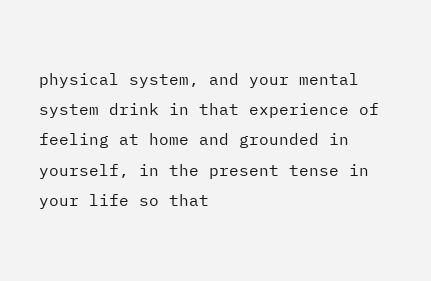physical system, and your mental system drink in that experience of feeling at home and grounded in yourself, in the present tense in your life so that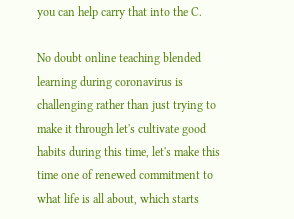you can help carry that into the C.

No doubt online teaching blended learning during coronavirus is challenging rather than just trying to make it through let's cultivate good habits during this time, let's make this time one of renewed commitment to what life is all about, which starts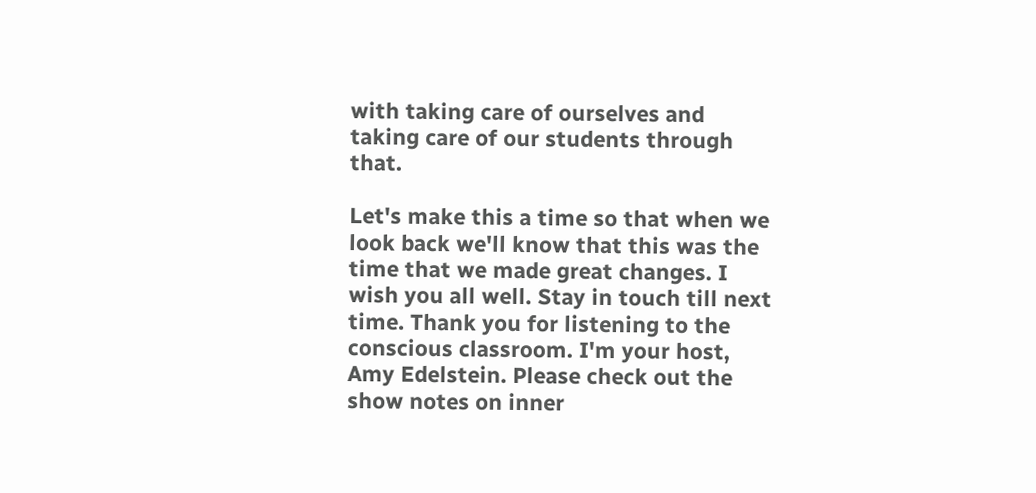with taking care of ourselves and taking care of our students through that.

Let's make this a time so that when we look back we'll know that this was the time that we made great changes. I wish you all well. Stay in touch till next time. Thank you for listening to the conscious classroom. I'm your host, Amy Edelstein. Please check out the show notes on inner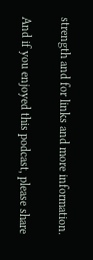strength and for links and more information.

And if you enjoyed this podcast, please share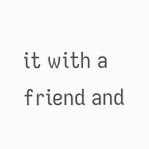it with a friend and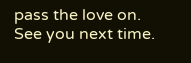pass the love on. See you next time.